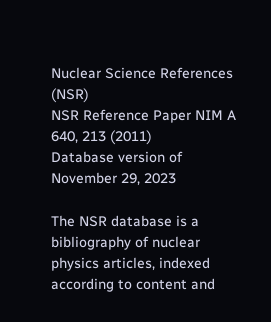Nuclear Science References (NSR)
NSR Reference Paper NIM A 640, 213 (2011)
Database version of November 29, 2023

The NSR database is a bibliography of nuclear physics articles, indexed according to content and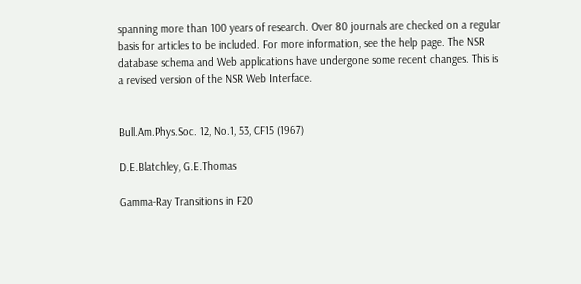spanning more than 100 years of research. Over 80 journals are checked on a regular basis for articles to be included. For more information, see the help page. The NSR database schema and Web applications have undergone some recent changes. This is a revised version of the NSR Web Interface.


Bull.Am.Phys.Soc. 12, No.1, 53, CF15 (1967)

D.E.Blatchley, G.E.Thomas

Gamma-Ray Transitions in F20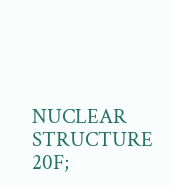NUCLEAR STRUCTURE 20F;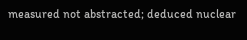measured not abstracted; deduced nuclear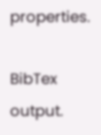properties.

BibTex output.